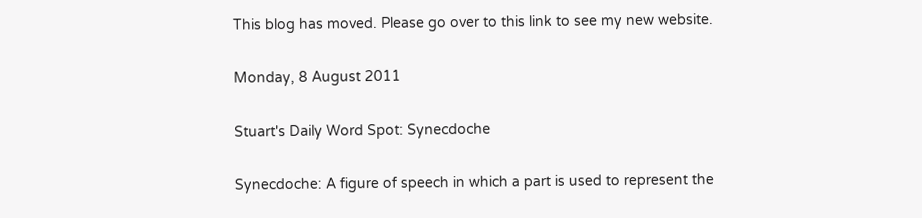This blog has moved. Please go over to this link to see my new website.

Monday, 8 August 2011

Stuart's Daily Word Spot: Synecdoche

Synecdoche: A figure of speech in which a part is used to represent the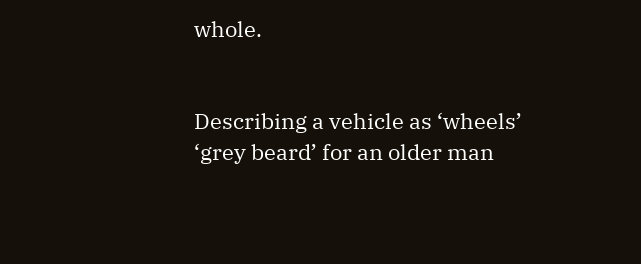whole.


Describing a vehicle as ‘wheels’
‘grey beard’ for an older man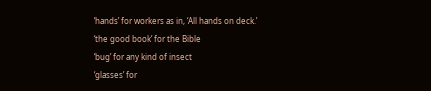‘hands’ for workers as in, ‘All hands on deck.’
‘the good book’ for the Bible
‘bug’ for any kind of insect
‘glasses’ for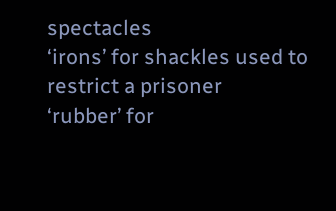spectacles
‘irons’ for shackles used to restrict a prisoner
‘rubber’ for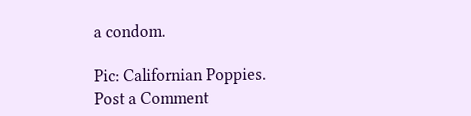a condom.

Pic: Californian Poppies.
Post a Comment